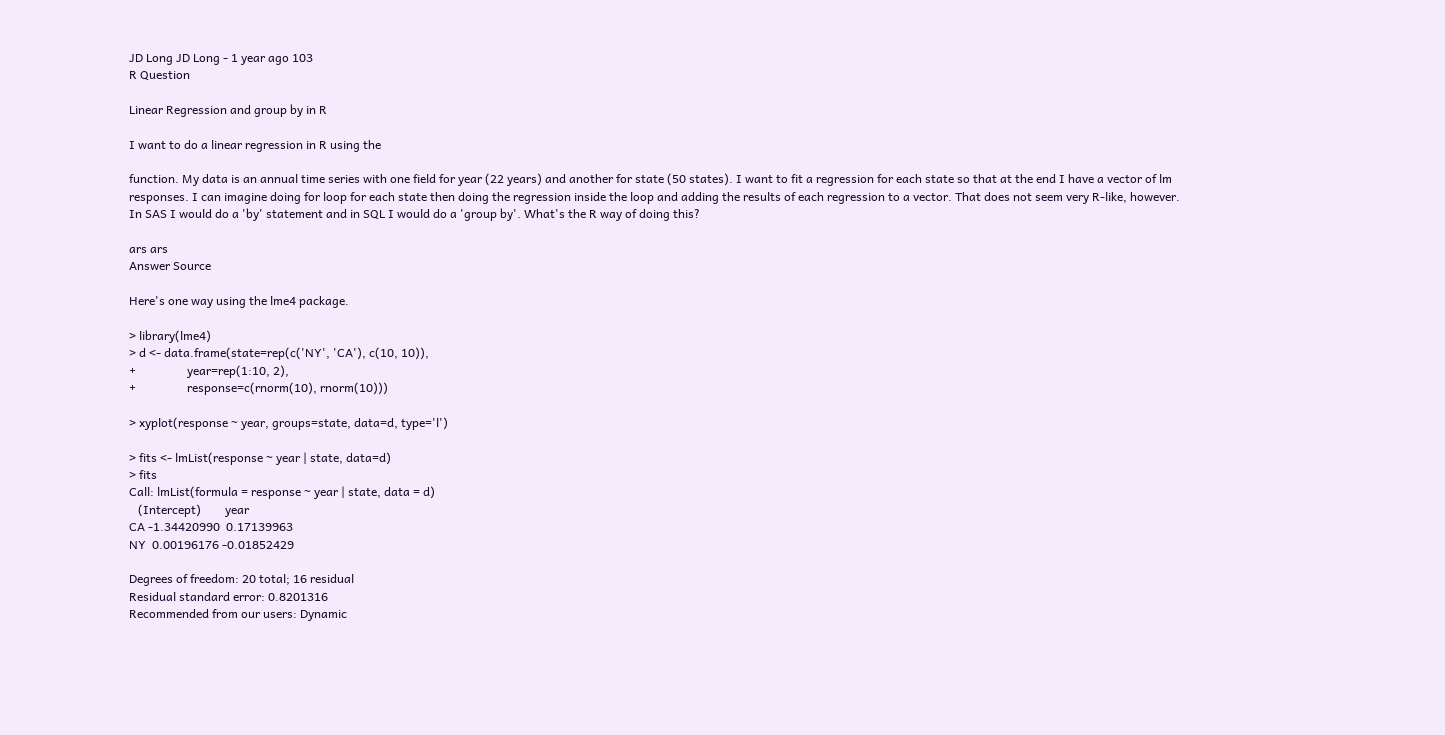JD Long JD Long - 1 year ago 103
R Question

Linear Regression and group by in R

I want to do a linear regression in R using the

function. My data is an annual time series with one field for year (22 years) and another for state (50 states). I want to fit a regression for each state so that at the end I have a vector of lm responses. I can imagine doing for loop for each state then doing the regression inside the loop and adding the results of each regression to a vector. That does not seem very R-like, however. In SAS I would do a 'by' statement and in SQL I would do a 'group by'. What's the R way of doing this?

ars ars
Answer Source

Here's one way using the lme4 package.

> library(lme4)
> d <- data.frame(state=rep(c('NY', 'CA'), c(10, 10)),
+                 year=rep(1:10, 2),
+                 response=c(rnorm(10), rnorm(10)))

> xyplot(response ~ year, groups=state, data=d, type='l')

> fits <- lmList(response ~ year | state, data=d)
> fits
Call: lmList(formula = response ~ year | state, data = d)
   (Intercept)        year
CA -1.34420990  0.17139963
NY  0.00196176 -0.01852429

Degrees of freedom: 20 total; 16 residual
Residual standard error: 0.8201316
Recommended from our users: Dynamic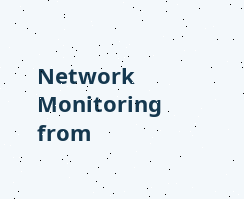Network Monitoring from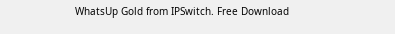WhatsUp Gold from IPSwitch. Free Download